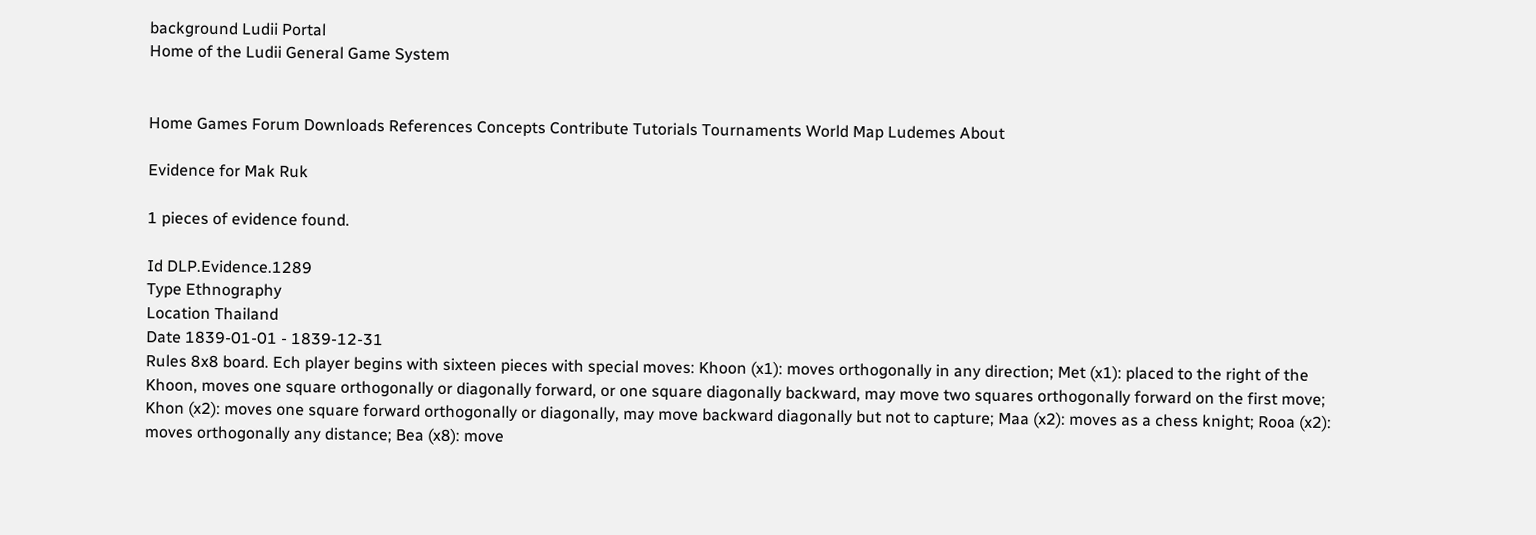background Ludii Portal
Home of the Ludii General Game System


Home Games Forum Downloads References Concepts Contribute Tutorials Tournaments World Map Ludemes About

Evidence for Mak Ruk

1 pieces of evidence found.

Id DLP.Evidence.1289
Type Ethnography
Location Thailand
Date 1839-01-01 - 1839-12-31
Rules 8x8 board. Ech player begins with sixteen pieces with special moves: Khoon (x1): moves orthogonally in any direction; Met (x1): placed to the right of the Khoon, moves one square orthogonally or diagonally forward, or one square diagonally backward, may move two squares orthogonally forward on the first move; Khon (x2): moves one square forward orthogonally or diagonally, may move backward diagonally but not to capture; Maa (x2): moves as a chess knight; Rooa (x2): moves orthogonally any distance; Bea (x8): move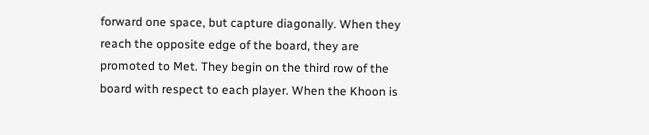forward one space, but capture diagonally. When they reach the opposite edge of the board, they are promoted to Met. They begin on the third row of the board with respect to each player. When the Khoon is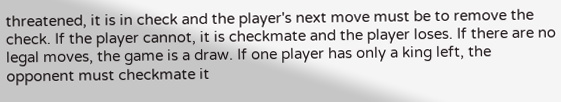threatened, it is in check and the player's next move must be to remove the check. If the player cannot, it is checkmate and the player loses. If there are no legal moves, the game is a draw. If one player has only a king left, the opponent must checkmate it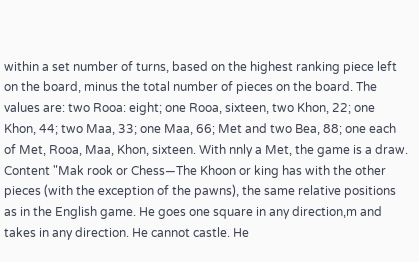within a set number of turns, based on the highest ranking piece left on the board, minus the total number of pieces on the board. The values are: two Rooa: eight; one Rooa, sixteen, two Khon, 22; one Khon, 44; two Maa, 33; one Maa, 66; Met and two Bea, 88; one each of Met, Rooa, Maa, Khon, sixteen. With nnly a Met, the game is a draw.
Content "Mak rook or Chess—The Khoon or king has with the other pieces (with the exception of the pawns), the same relative positions as in the English game. He goes one square in any direction,m and takes in any direction. He cannot castle. He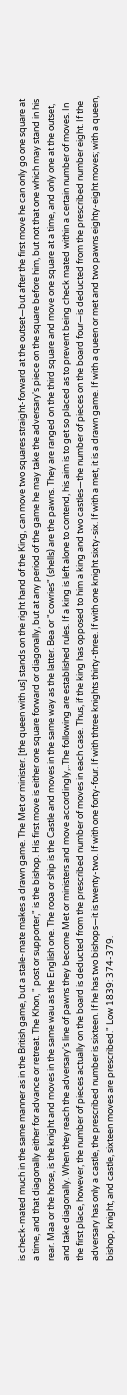is check-mated much in the same manner as in the British game, but a stale-mate makes a drawn game. The Met or minister. [the queen with us] stands on the right hand of the King, can move two squares straight-forward at the outset—but after the first move he can only go one square at a time, and that diagonally either for advance or retreat. The Khon, " post or supporter," is the bishop. His first move is either one square forward or diagonally, but at any period of the game he may take the adversary's piece on the square before him, but not that one which may stand in his rear. Maa or the horse, is the knight and moves in the same wau as the English one. The rooa or ship is the Castle and moves in the same way as the latter. Bea or "cowries" (shells) are the pawns. They are ranged on the third square and move one square at a time, and only one at the outset, and take diagonally. When they reach the adversary's line of pawns they become Met or ministers and move accordingly,..The following are established rules. If a king is left alone to contend, his aim is to get so placed as to prevent being check mated within a certain number of moves. In the first place, however, the number of pieces actually on the board is deducted from the prescribed number of moves in each case. Thus, if the king has opposed to him a king and two castles—the number of pieces on the board four—is deducted from the prescribed number eight. If the adversary has only a castle, the prescribed number is sixteen. If he has two bishops—it is twenty-two. If with one forty-four. If with thtree knights thirty-three. If with one knight sixty-six. If with a met, it is a drawn game. If with a queen or met and two pawns eighty-eight moves; with a queen, bishop, knight, and castle, sixteen moves are prescribed." Low 1839: 374-379.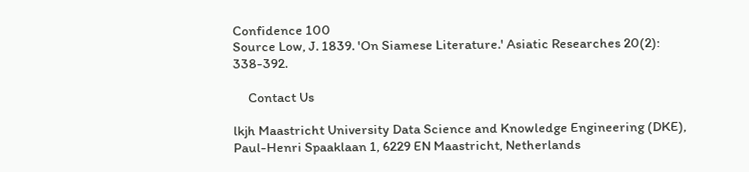Confidence 100
Source Low, J. 1839. 'On Siamese Literature.' Asiatic Researches 20(2): 338-392.

     Contact Us

lkjh Maastricht University Data Science and Knowledge Engineering (DKE), Paul-Henri Spaaklaan 1, 6229 EN Maastricht, Netherlands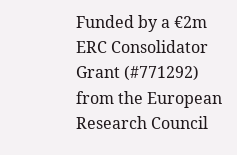Funded by a €2m ERC Consolidator Grant (#771292) from the European Research Council